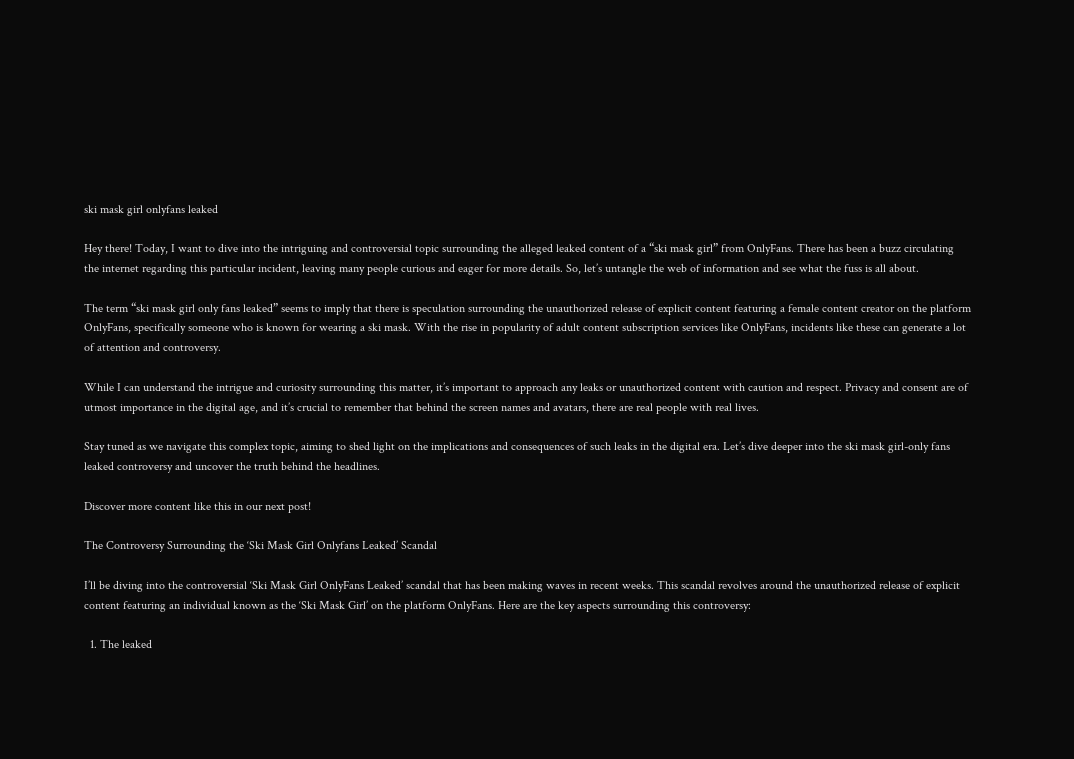ski mask girl onlyfans leaked

Hey there! Today, I want to dive into the intriguing and controversial topic surrounding the alleged leaked content of a “ski mask girl” from OnlyFans. There has been a buzz circulating the internet regarding this particular incident, leaving many people curious and eager for more details. So, let’s untangle the web of information and see what the fuss is all about.

The term “ski mask girl only fans leaked” seems to imply that there is speculation surrounding the unauthorized release of explicit content featuring a female content creator on the platform OnlyFans, specifically someone who is known for wearing a ski mask. With the rise in popularity of adult content subscription services like OnlyFans, incidents like these can generate a lot of attention and controversy.

While I can understand the intrigue and curiosity surrounding this matter, it’s important to approach any leaks or unauthorized content with caution and respect. Privacy and consent are of utmost importance in the digital age, and it’s crucial to remember that behind the screen names and avatars, there are real people with real lives.

Stay tuned as we navigate this complex topic, aiming to shed light on the implications and consequences of such leaks in the digital era. Let’s dive deeper into the ski mask girl-only fans leaked controversy and uncover the truth behind the headlines.

Discover more content like this in our next post!

The Controversy Surrounding the ‘Ski Mask Girl Onlyfans Leaked’ Scandal

I’ll be diving into the controversial ‘Ski Mask Girl OnlyFans Leaked’ scandal that has been making waves in recent weeks. This scandal revolves around the unauthorized release of explicit content featuring an individual known as the ‘Ski Mask Girl’ on the platform OnlyFans. Here are the key aspects surrounding this controversy:

  1. The leaked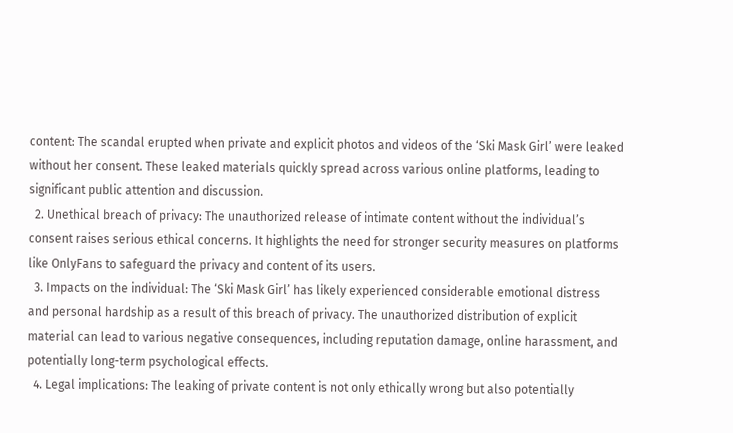content: The scandal erupted when private and explicit photos and videos of the ‘Ski Mask Girl’ were leaked without her consent. These leaked materials quickly spread across various online platforms, leading to significant public attention and discussion.
  2. Unethical breach of privacy: The unauthorized release of intimate content without the individual’s consent raises serious ethical concerns. It highlights the need for stronger security measures on platforms like OnlyFans to safeguard the privacy and content of its users.
  3. Impacts on the individual: The ‘Ski Mask Girl’ has likely experienced considerable emotional distress and personal hardship as a result of this breach of privacy. The unauthorized distribution of explicit material can lead to various negative consequences, including reputation damage, online harassment, and potentially long-term psychological effects.
  4. Legal implications: The leaking of private content is not only ethically wrong but also potentially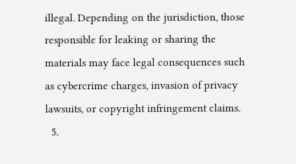illegal. Depending on the jurisdiction, those responsible for leaking or sharing the materials may face legal consequences such as cybercrime charges, invasion of privacy lawsuits, or copyright infringement claims.
  5.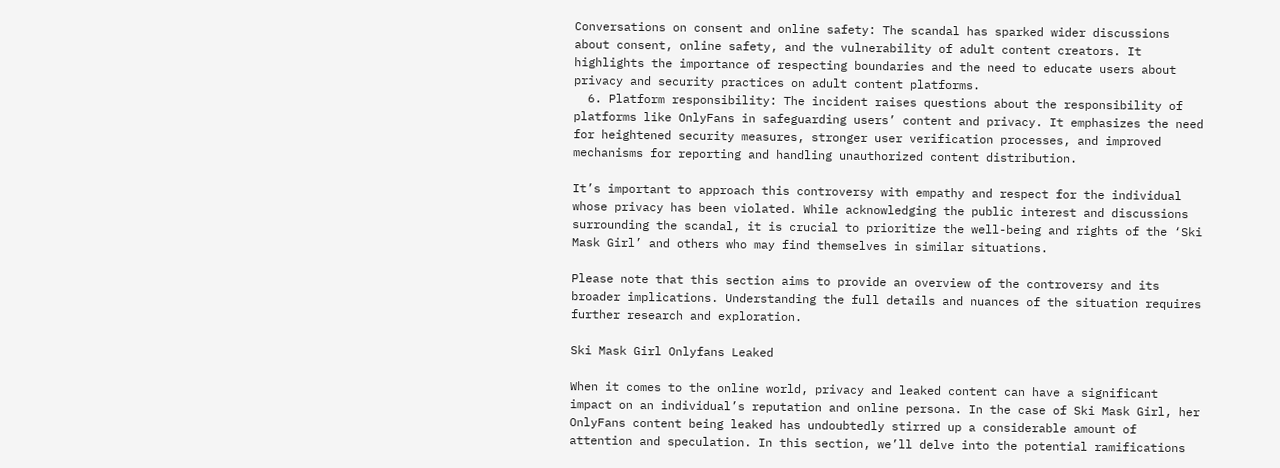Conversations on consent and online safety: The scandal has sparked wider discussions about consent, online safety, and the vulnerability of adult content creators. It highlights the importance of respecting boundaries and the need to educate users about privacy and security practices on adult content platforms.
  6. Platform responsibility: The incident raises questions about the responsibility of platforms like OnlyFans in safeguarding users’ content and privacy. It emphasizes the need for heightened security measures, stronger user verification processes, and improved mechanisms for reporting and handling unauthorized content distribution.

It’s important to approach this controversy with empathy and respect for the individual whose privacy has been violated. While acknowledging the public interest and discussions surrounding the scandal, it is crucial to prioritize the well-being and rights of the ‘Ski Mask Girl’ and others who may find themselves in similar situations.

Please note that this section aims to provide an overview of the controversy and its broader implications. Understanding the full details and nuances of the situation requires further research and exploration.

Ski Mask Girl Onlyfans Leaked

When it comes to the online world, privacy and leaked content can have a significant impact on an individual’s reputation and online persona. In the case of Ski Mask Girl, her OnlyFans content being leaked has undoubtedly stirred up a considerable amount of attention and speculation. In this section, we’ll delve into the potential ramifications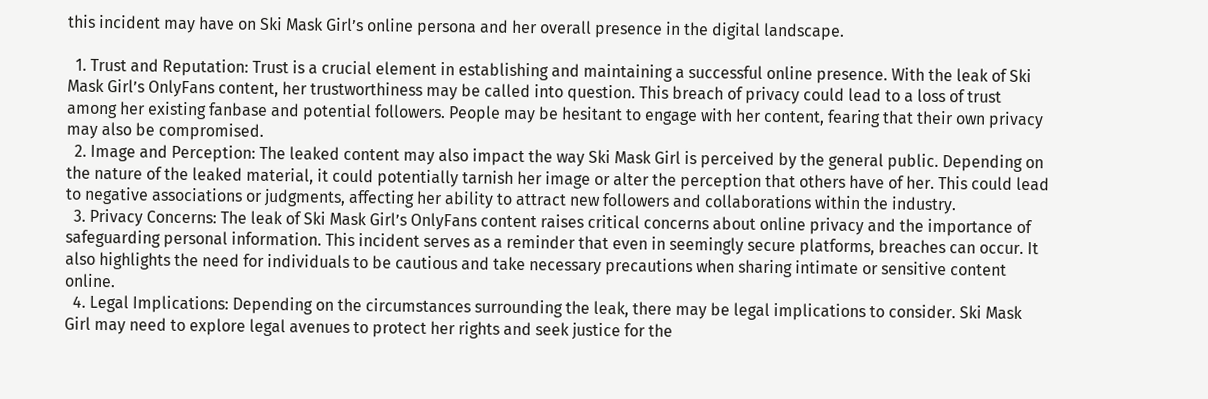this incident may have on Ski Mask Girl’s online persona and her overall presence in the digital landscape.

  1. Trust and Reputation: Trust is a crucial element in establishing and maintaining a successful online presence. With the leak of Ski Mask Girl’s OnlyFans content, her trustworthiness may be called into question. This breach of privacy could lead to a loss of trust among her existing fanbase and potential followers. People may be hesitant to engage with her content, fearing that their own privacy may also be compromised.
  2. Image and Perception: The leaked content may also impact the way Ski Mask Girl is perceived by the general public. Depending on the nature of the leaked material, it could potentially tarnish her image or alter the perception that others have of her. This could lead to negative associations or judgments, affecting her ability to attract new followers and collaborations within the industry.
  3. Privacy Concerns: The leak of Ski Mask Girl’s OnlyFans content raises critical concerns about online privacy and the importance of safeguarding personal information. This incident serves as a reminder that even in seemingly secure platforms, breaches can occur. It also highlights the need for individuals to be cautious and take necessary precautions when sharing intimate or sensitive content online.
  4. Legal Implications: Depending on the circumstances surrounding the leak, there may be legal implications to consider. Ski Mask Girl may need to explore legal avenues to protect her rights and seek justice for the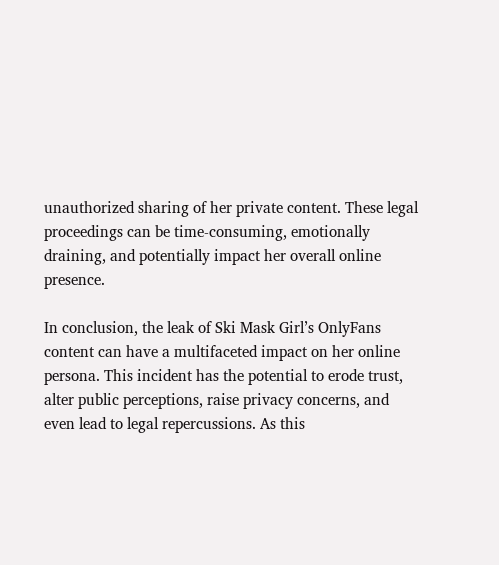unauthorized sharing of her private content. These legal proceedings can be time-consuming, emotionally draining, and potentially impact her overall online presence.

In conclusion, the leak of Ski Mask Girl’s OnlyFans content can have a multifaceted impact on her online persona. This incident has the potential to erode trust, alter public perceptions, raise privacy concerns, and even lead to legal repercussions. As this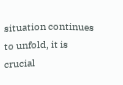situation continues to unfold, it is crucial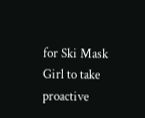for Ski Mask Girl to take proactive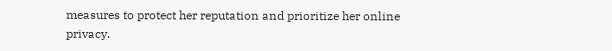measures to protect her reputation and prioritize her online privacy.